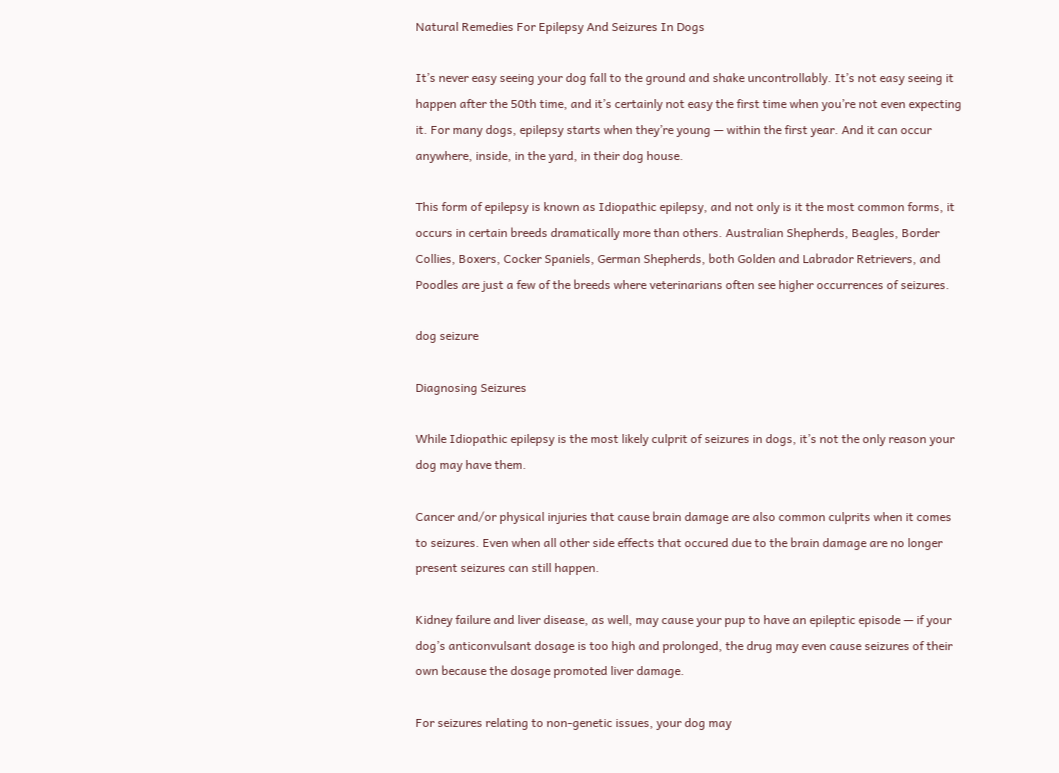Natural Remedies For Epilepsy And Seizures In Dogs

It’s never easy seeing your dog fall to the ground and shake uncontrollably. It’s not easy seeing it happen after the 50th time, and it’s certainly not easy the first time when you’re not even expecting it. For many dogs, epilepsy starts when they’re young — within the first year. And it can occur anywhere, inside, in the yard, in their dog house.

This form of epilepsy is known as Idiopathic epilepsy, and not only is it the most common forms, it occurs in certain breeds dramatically more than others. Australian Shepherds, Beagles, Border Collies, Boxers, Cocker Spaniels, German Shepherds, both Golden and Labrador Retrievers, and Poodles are just a few of the breeds where veterinarians often see higher occurrences of seizures.

dog seizure

Diagnosing Seizures

While Idiopathic epilepsy is the most likely culprit of seizures in dogs, it’s not the only reason your dog may have them.

Cancer and/or physical injuries that cause brain damage are also common culprits when it comes to seizures. Even when all other side effects that occured due to the brain damage are no longer present seizures can still happen.

Kidney failure and liver disease, as well, may cause your pup to have an epileptic episode — if your dog’s anticonvulsant dosage is too high and prolonged, the drug may even cause seizures of their own because the dosage promoted liver damage.

For seizures relating to non-genetic issues, your dog may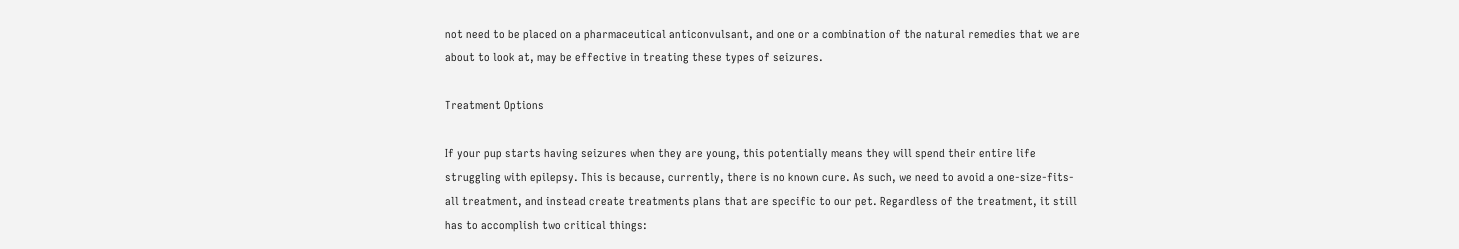not need to be placed on a pharmaceutical anticonvulsant, and one or a combination of the natural remedies that we are about to look at, may be effective in treating these types of seizures.

Treatment Options

If your pup starts having seizures when they are young, this potentially means they will spend their entire life struggling with epilepsy. This is because, currently, there is no known cure. As such, we need to avoid a one-size-fits-all treatment, and instead create treatments plans that are specific to our pet. Regardless of the treatment, it still has to accomplish two critical things: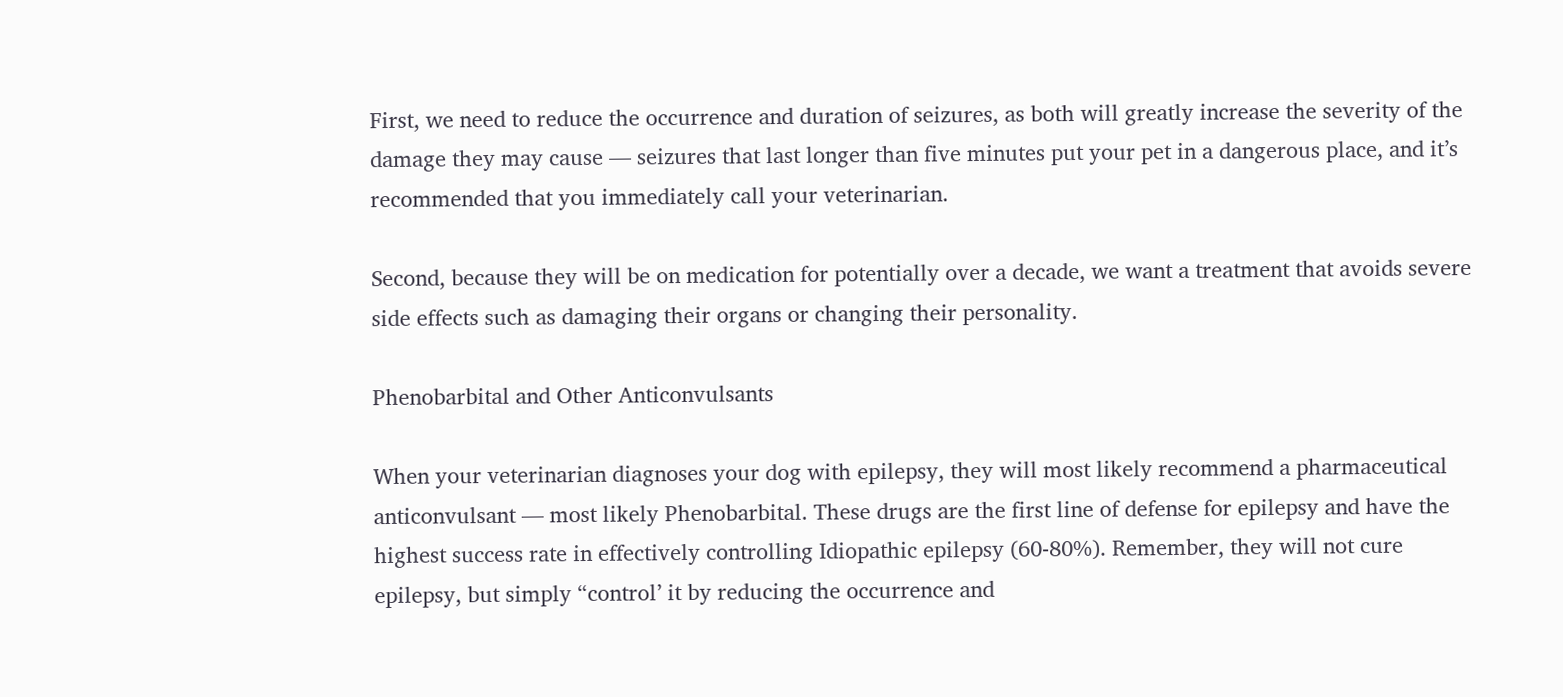First, we need to reduce the occurrence and duration of seizures, as both will greatly increase the severity of the damage they may cause — seizures that last longer than five minutes put your pet in a dangerous place, and it’s recommended that you immediately call your veterinarian.

Second, because they will be on medication for potentially over a decade, we want a treatment that avoids severe side effects such as damaging their organs or changing their personality.

Phenobarbital and Other Anticonvulsants

When your veterinarian diagnoses your dog with epilepsy, they will most likely recommend a pharmaceutical anticonvulsant — most likely Phenobarbital. These drugs are the first line of defense for epilepsy and have the highest success rate in effectively controlling Idiopathic epilepsy (60-80%). Remember, they will not cure epilepsy, but simply “control’ it by reducing the occurrence and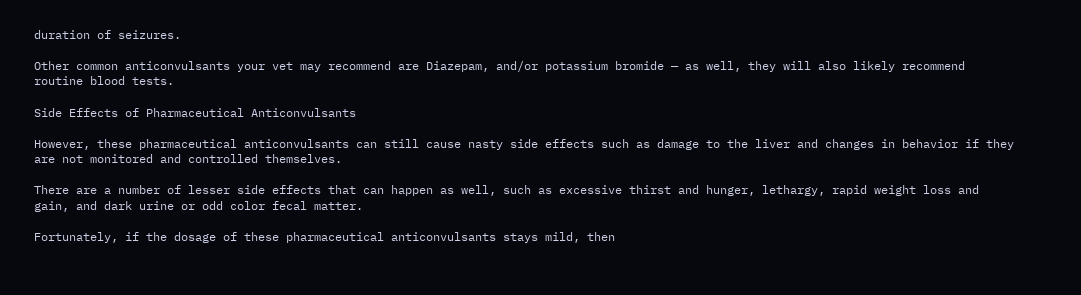duration of seizures.

Other common anticonvulsants your vet may recommend are Diazepam, and/or potassium bromide — as well, they will also likely recommend routine blood tests.

Side Effects of Pharmaceutical Anticonvulsants

However, these pharmaceutical anticonvulsants can still cause nasty side effects such as damage to the liver and changes in behavior if they are not monitored and controlled themselves.

There are a number of lesser side effects that can happen as well, such as excessive thirst and hunger, lethargy, rapid weight loss and gain, and dark urine or odd color fecal matter.

Fortunately, if the dosage of these pharmaceutical anticonvulsants stays mild, then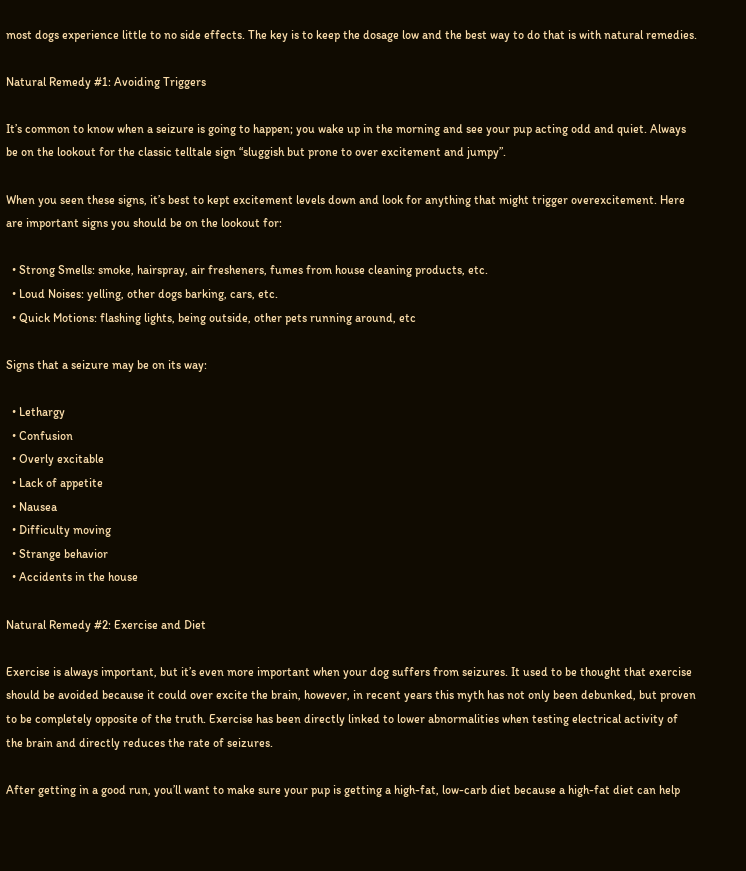most dogs experience little to no side effects. The key is to keep the dosage low and the best way to do that is with natural remedies.

Natural Remedy #1: Avoiding Triggers

It’s common to know when a seizure is going to happen; you wake up in the morning and see your pup acting odd and quiet. Always be on the lookout for the classic telltale sign “sluggish but prone to over excitement and jumpy”.

When you seen these signs, it’s best to kept excitement levels down and look for anything that might trigger overexcitement. Here are important signs you should be on the lookout for:

  • Strong Smells: smoke, hairspray, air fresheners, fumes from house cleaning products, etc.
  • Loud Noises: yelling, other dogs barking, cars, etc.
  • Quick Motions: flashing lights, being outside, other pets running around, etc

Signs that a seizure may be on its way:

  • Lethargy
  • Confusion
  • Overly excitable
  • Lack of appetite
  • Nausea
  • Difficulty moving
  • Strange behavior
  • Accidents in the house

Natural Remedy #2: Exercise and Diet

Exercise is always important, but it’s even more important when your dog suffers from seizures. It used to be thought that exercise should be avoided because it could over excite the brain, however, in recent years this myth has not only been debunked, but proven to be completely opposite of the truth. Exercise has been directly linked to lower abnormalities when testing electrical activity of the brain and directly reduces the rate of seizures.

After getting in a good run, you’ll want to make sure your pup is getting a high-fat, low-carb diet because a high-fat diet can help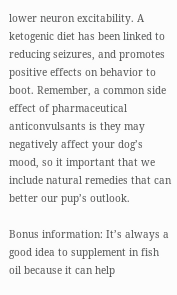lower neuron excitability. A ketogenic diet has been linked to reducing seizures, and promotes positive effects on behavior to boot. Remember, a common side effect of pharmaceutical anticonvulsants is they may negatively affect your dog’s mood, so it important that we include natural remedies that can better our pup’s outlook.

Bonus information: It’s always a good idea to supplement in fish oil because it can help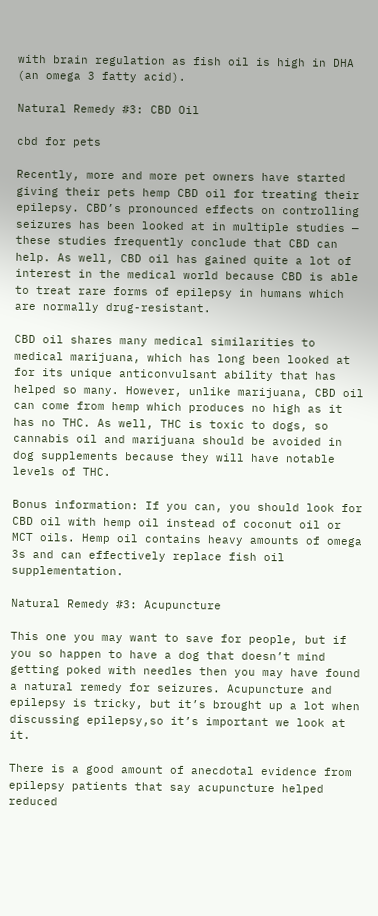with brain regulation as fish oil is high in DHA (an omega 3 fatty acid).

Natural Remedy #3: CBD Oil

cbd for pets

Recently, more and more pet owners have started giving their pets hemp CBD oil for treating their epilepsy. CBD’s pronounced effects on controlling seizures has been looked at in multiple studies — these studies frequently conclude that CBD can help. As well, CBD oil has gained quite a lot of interest in the medical world because CBD is able to treat rare forms of epilepsy in humans which are normally drug-resistant.

CBD oil shares many medical similarities to medical marijuana, which has long been looked at for its unique anticonvulsant ability that has helped so many. However, unlike marijuana, CBD oil can come from hemp which produces no high as it has no THC. As well, THC is toxic to dogs, so cannabis oil and marijuana should be avoided in dog supplements because they will have notable levels of THC.

Bonus information: If you can, you should look for CBD oil with hemp oil instead of coconut oil or MCT oils. Hemp oil contains heavy amounts of omega 3s and can effectively replace fish oil supplementation.

Natural Remedy #3: Acupuncture

This one you may want to save for people, but if you so happen to have a dog that doesn’t mind getting poked with needles then you may have found a natural remedy for seizures. Acupuncture and epilepsy is tricky, but it’s brought up a lot when discussing epilepsy,so it’s important we look at it.

There is a good amount of anecdotal evidence from epilepsy patients that say acupuncture helped reduced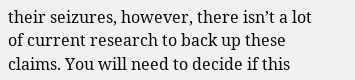their seizures, however, there isn’t a lot of current research to back up these claims. You will need to decide if this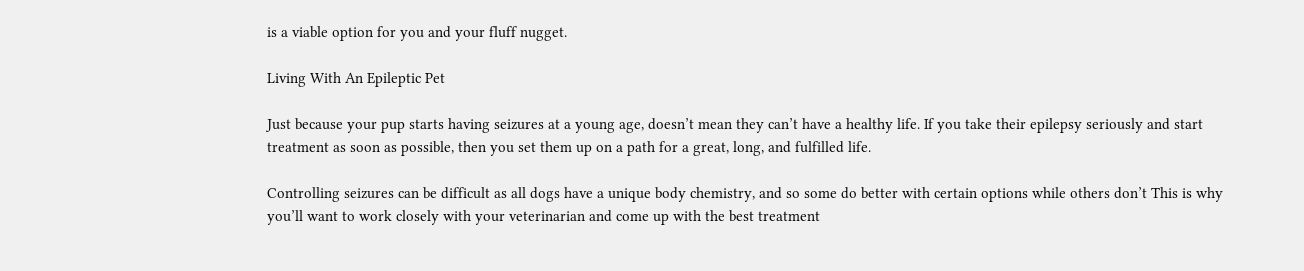is a viable option for you and your fluff nugget.

Living With An Epileptic Pet

Just because your pup starts having seizures at a young age, doesn’t mean they can’t have a healthy life. If you take their epilepsy seriously and start treatment as soon as possible, then you set them up on a path for a great, long, and fulfilled life.

Controlling seizures can be difficult as all dogs have a unique body chemistry, and so some do better with certain options while others don’t This is why you’ll want to work closely with your veterinarian and come up with the best treatment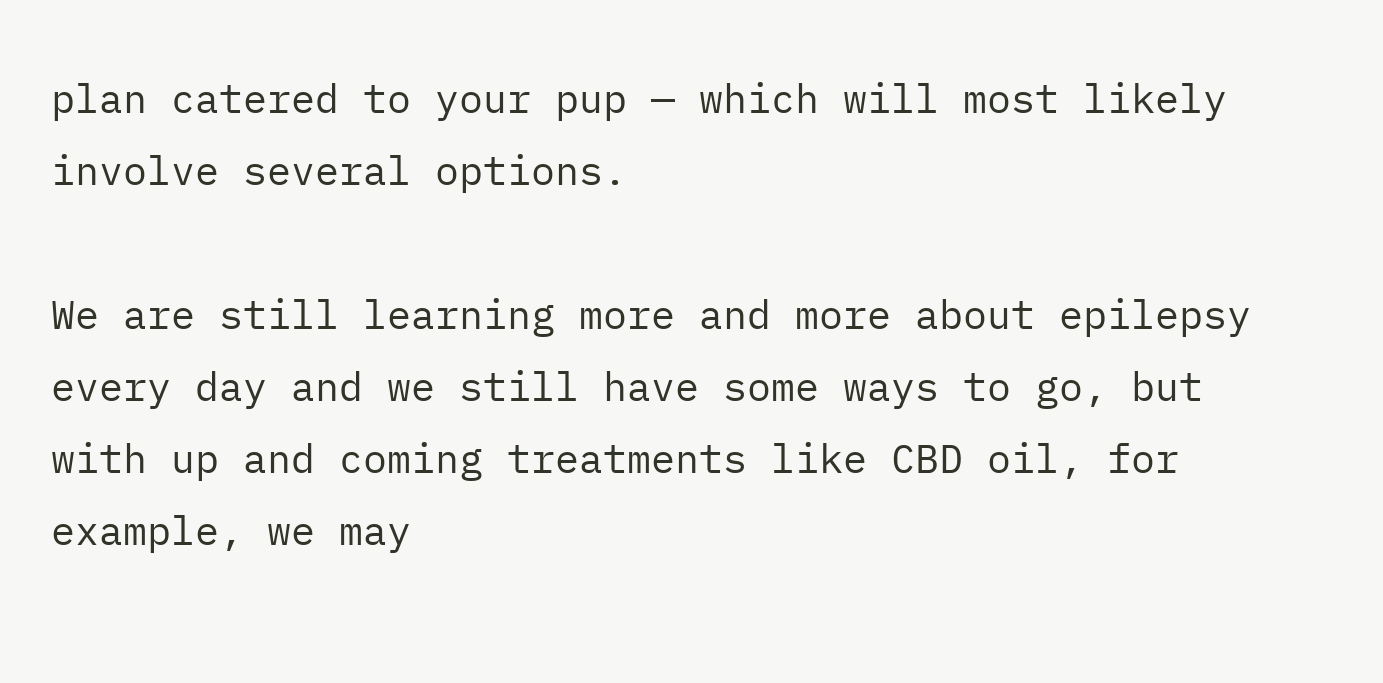plan catered to your pup — which will most likely involve several options.

We are still learning more and more about epilepsy every day and we still have some ways to go, but with up and coming treatments like CBD oil, for example, we may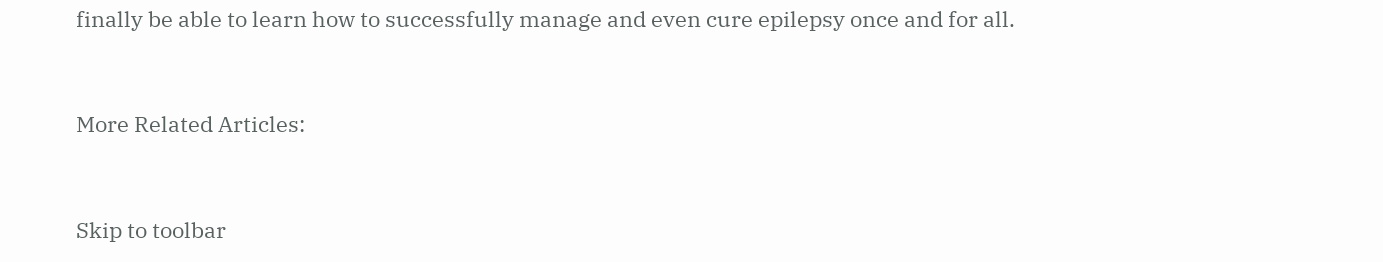finally be able to learn how to successfully manage and even cure epilepsy once and for all.


More Related Articles:


Skip to toolbar